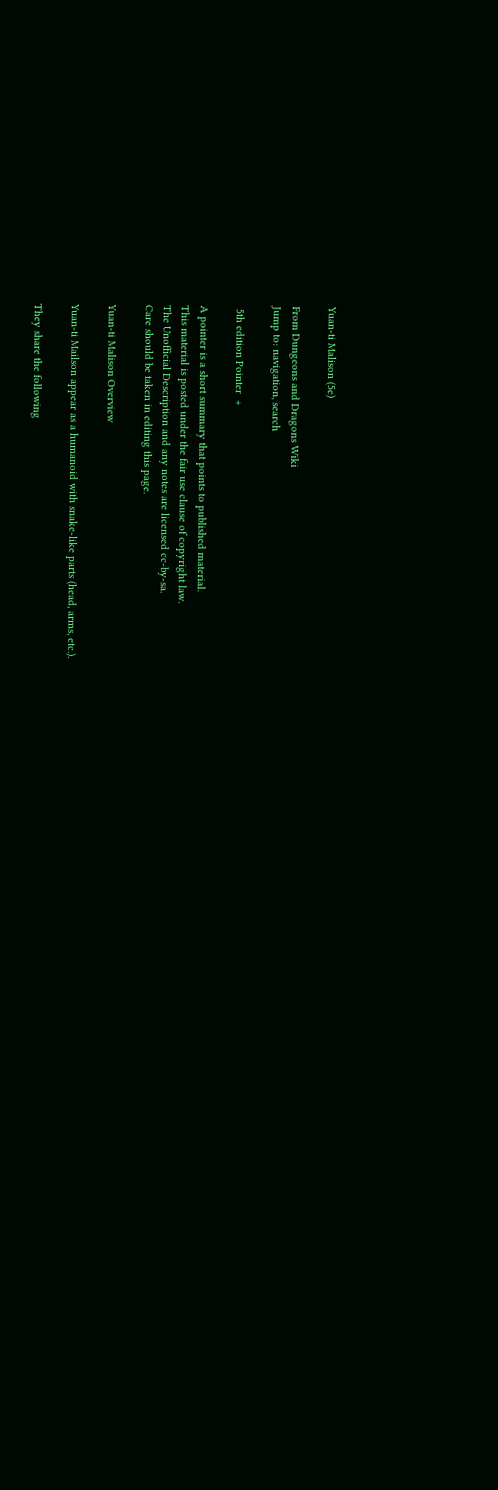Yuan-ti Malison (5e)

From Dungeons and Dragons Wiki
Jump to: navigation, search

 5th edition Pointer  +

A pointer is a short summary that points to published material.
This material is posted under the fair use clause of copyright law.
The Unofficial Description and any notes are licensed cc-by-sa.
Care should be taken in editing this page.

Yuan-ti Malison Overview

Yuan-ti Mailson appear as a humanoid with snake-like parts (head, arms, etc.).

They share the following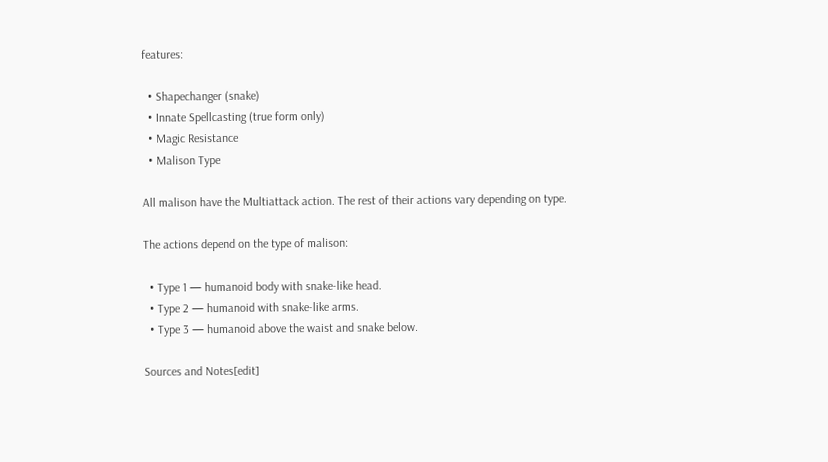features:

  • Shapechanger (snake)
  • Innate Spellcasting (true form only)
  • Magic Resistance
  • Malison Type

All malison have the Multiattack action. The rest of their actions vary depending on type.

The actions depend on the type of malison:

  • Type 1 — humanoid body with snake-like head.
  • Type 2 — humanoid with snake-like arms.
  • Type 3 — humanoid above the waist and snake below.

Sources and Notes[edit]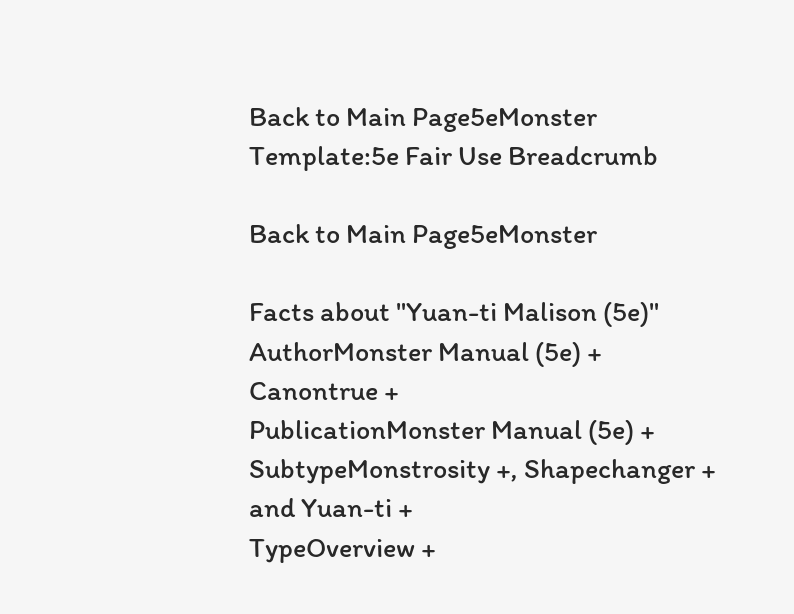Back to Main Page5eMonster
Template:5e Fair Use Breadcrumb

Back to Main Page5eMonster

Facts about "Yuan-ti Malison (5e)"
AuthorMonster Manual (5e) +
Canontrue +
PublicationMonster Manual (5e) +
SubtypeMonstrosity +, Shapechanger + and Yuan-ti +
TypeOverview +